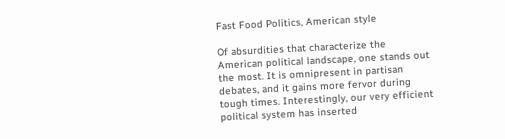Fast Food Politics, American style

Of absurdities that characterize the American political landscape, one stands out the most. It is omnipresent in partisan debates, and it gains more fervor during tough times. Interestingly, our very efficient political system has inserted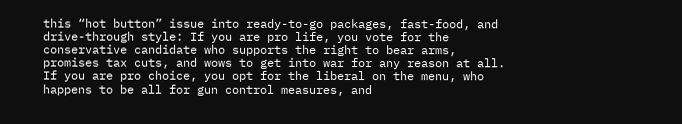this “hot button” issue into ready-to-go packages, fast-food, and drive-through style: If you are pro life, you vote for the conservative candidate who supports the right to bear arms, promises tax cuts, and wows to get into war for any reason at all. If you are pro choice, you opt for the liberal on the menu, who happens to be all for gun control measures, and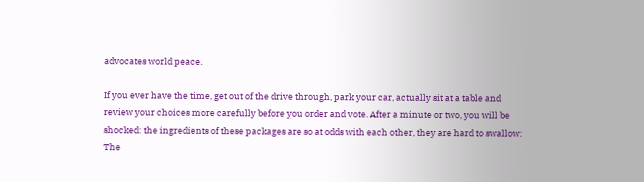advocates world peace.

If you ever have the time, get out of the drive through, park your car, actually sit at a table and review your choices more carefully before you order and vote. After a minute or two, you will be shocked: the ingredients of these packages are so at odds with each other, they are hard to swallow: The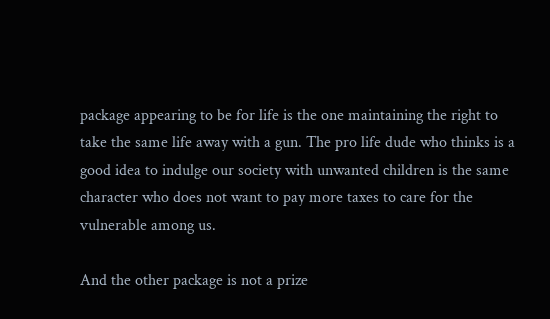package appearing to be for life is the one maintaining the right to take the same life away with a gun. The pro life dude who thinks is a good idea to indulge our society with unwanted children is the same character who does not want to pay more taxes to care for the vulnerable among us.

And the other package is not a prize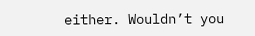either. Wouldn’t you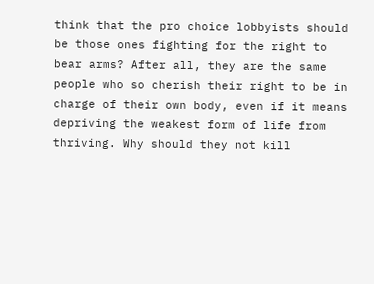think that the pro choice lobbyists should be those ones fighting for the right to bear arms? After all, they are the same people who so cherish their right to be in charge of their own body, even if it means depriving the weakest form of life from thriving. Why should they not kill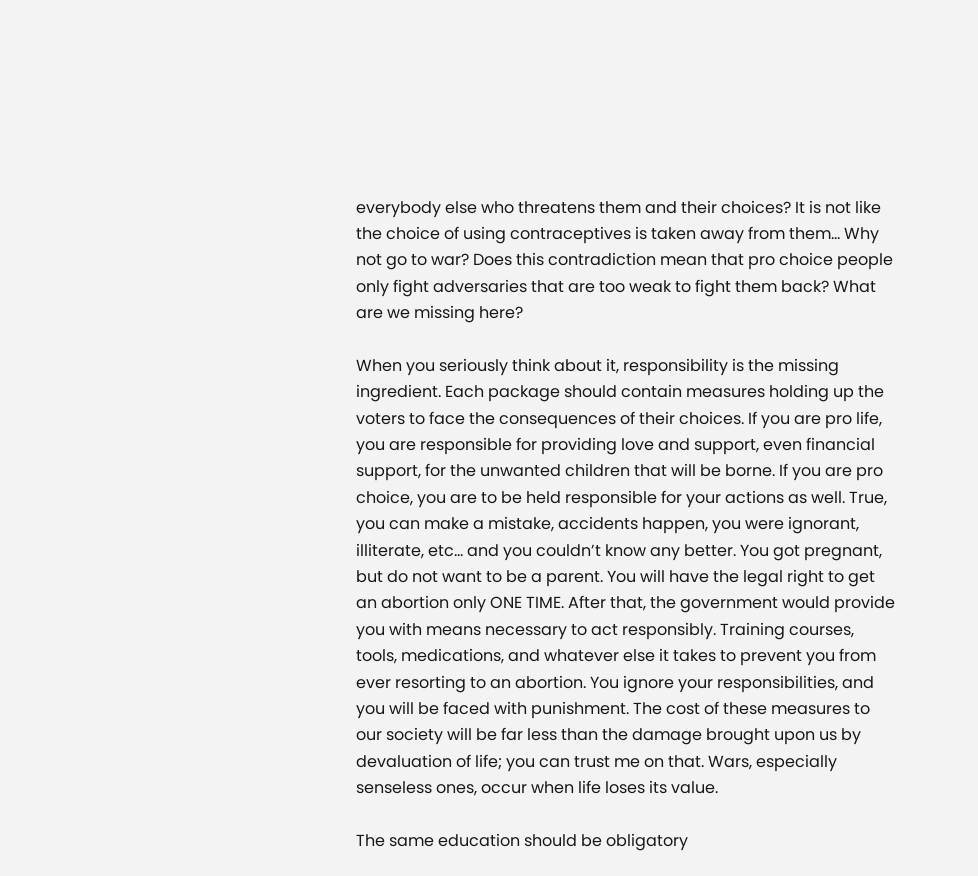everybody else who threatens them and their choices? It is not like the choice of using contraceptives is taken away from them… Why not go to war? Does this contradiction mean that pro choice people only fight adversaries that are too weak to fight them back? What are we missing here?

When you seriously think about it, responsibility is the missing ingredient. Each package should contain measures holding up the voters to face the consequences of their choices. If you are pro life, you are responsible for providing love and support, even financial support, for the unwanted children that will be borne. If you are pro choice, you are to be held responsible for your actions as well. True, you can make a mistake, accidents happen, you were ignorant, illiterate, etc… and you couldn’t know any better. You got pregnant, but do not want to be a parent. You will have the legal right to get an abortion only ONE TIME. After that, the government would provide you with means necessary to act responsibly. Training courses, tools, medications, and whatever else it takes to prevent you from ever resorting to an abortion. You ignore your responsibilities, and you will be faced with punishment. The cost of these measures to our society will be far less than the damage brought upon us by devaluation of life; you can trust me on that. Wars, especially senseless ones, occur when life loses its value.

The same education should be obligatory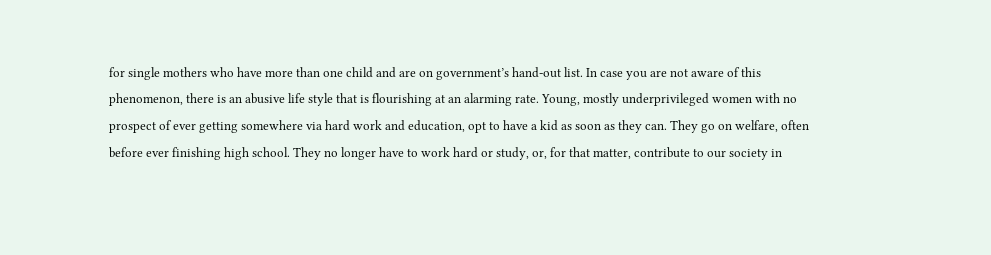for single mothers who have more than one child and are on government’s hand-out list. In case you are not aware of this phenomenon, there is an abusive life style that is flourishing at an alarming rate. Young, mostly underprivileged women with no prospect of ever getting somewhere via hard work and education, opt to have a kid as soon as they can. They go on welfare, often before ever finishing high school. They no longer have to work hard or study, or, for that matter, contribute to our society in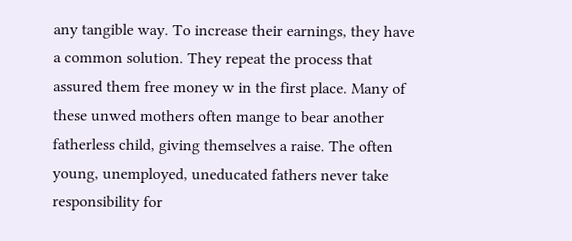any tangible way. To increase their earnings, they have a common solution. They repeat the process that assured them free money w in the first place. Many of these unwed mothers often mange to bear another fatherless child, giving themselves a raise. The often young, unemployed, uneducated fathers never take responsibility for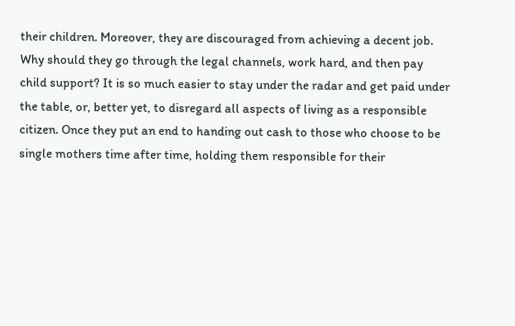their children. Moreover, they are discouraged from achieving a decent job. Why should they go through the legal channels, work hard, and then pay child support? It is so much easier to stay under the radar and get paid under the table, or, better yet, to disregard all aspects of living as a responsible citizen. Once they put an end to handing out cash to those who choose to be single mothers time after time, holding them responsible for their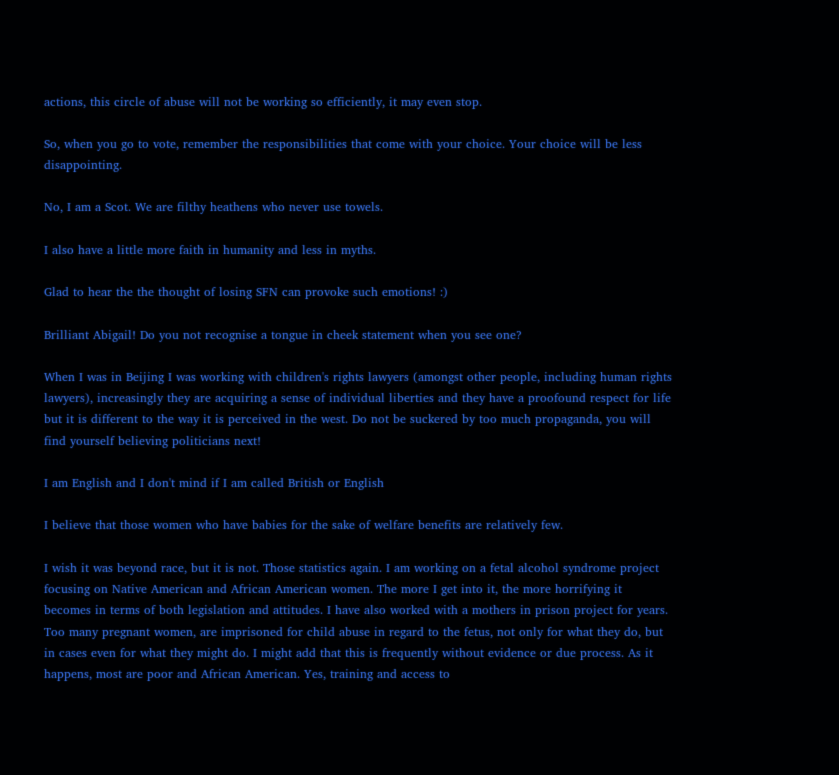actions, this circle of abuse will not be working so efficiently, it may even stop.

So, when you go to vote, remember the responsibilities that come with your choice. Your choice will be less disappointing.

No, I am a Scot. We are filthy heathens who never use towels.

I also have a little more faith in humanity and less in myths.

Glad to hear the the thought of losing SFN can provoke such emotions! :)

Brilliant Abigail! Do you not recognise a tongue in cheek statement when you see one?

When I was in Beijing I was working with children's rights lawyers (amongst other people, including human rights lawyers), increasingly they are acquiring a sense of individual liberties and they have a proofound respect for life but it is different to the way it is perceived in the west. Do not be suckered by too much propaganda, you will find yourself believing politicians next!

I am English and I don't mind if I am called British or English

I believe that those women who have babies for the sake of welfare benefits are relatively few.

I wish it was beyond race, but it is not. Those statistics again. I am working on a fetal alcohol syndrome project focusing on Native American and African American women. The more I get into it, the more horrifying it becomes in terms of both legislation and attitudes. I have also worked with a mothers in prison project for years. Too many pregnant women, are imprisoned for child abuse in regard to the fetus, not only for what they do, but in cases even for what they might do. I might add that this is frequently without evidence or due process. As it happens, most are poor and African American. Yes, training and access to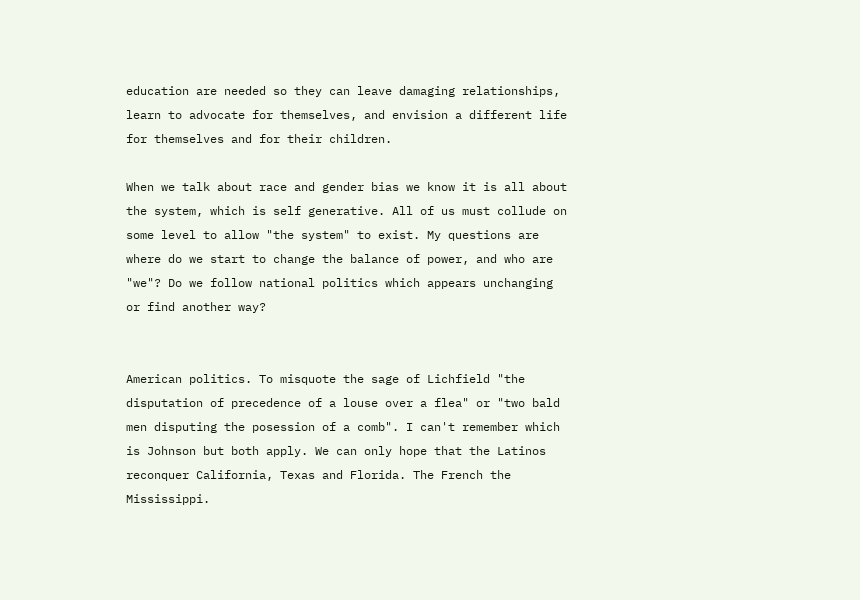education are needed so they can leave damaging relationships, learn to advocate for themselves, and envision a different life for themselves and for their children.

When we talk about race and gender bias we know it is all about the system, which is self generative. All of us must collude on some level to allow "the system" to exist. My questions are where do we start to change the balance of power, and who are "we"? Do we follow national politics which appears unchanging or find another way?


American politics. To misquote the sage of Lichfield "the disputation of precedence of a louse over a flea" or "two bald men disputing the posession of a comb". I can't remember which is Johnson but both apply. We can only hope that the Latinos reconquer California, Texas and Florida. The French the Mississippi.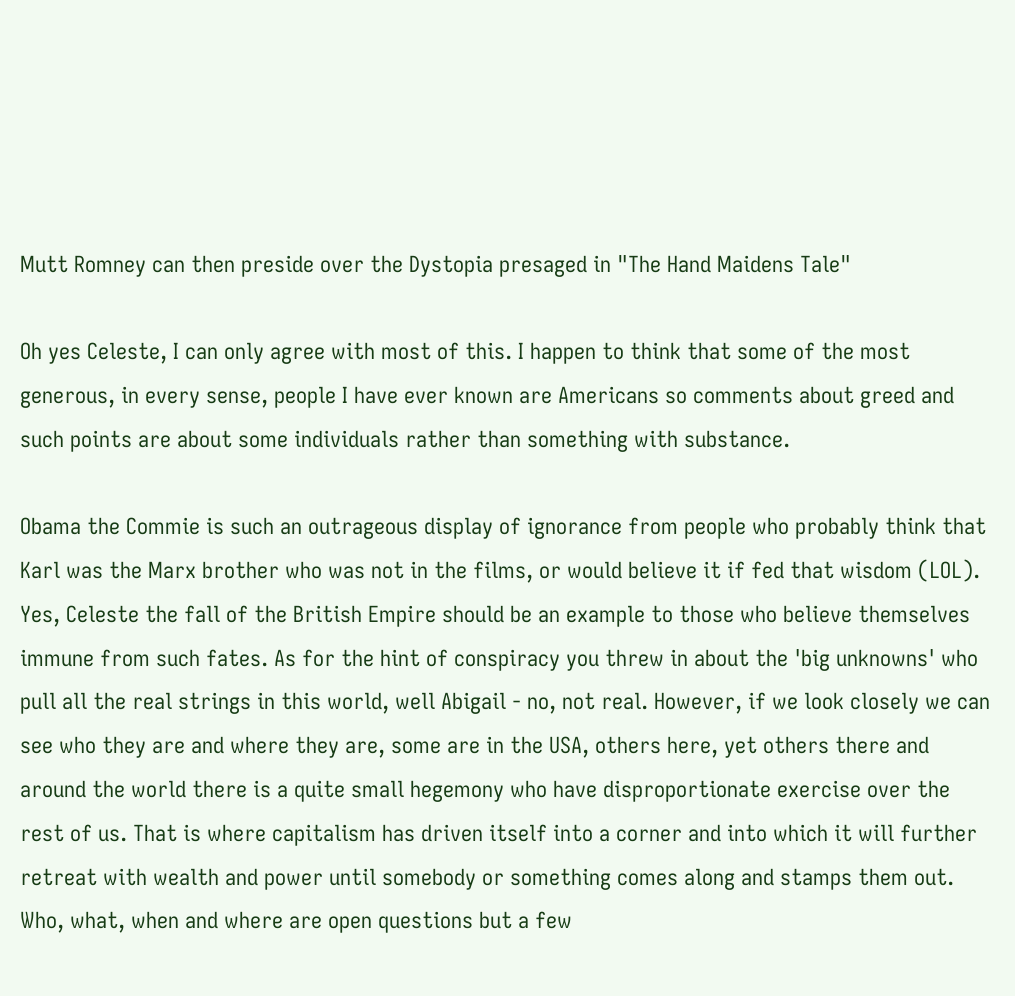Mutt Romney can then preside over the Dystopia presaged in "The Hand Maidens Tale"

Oh yes Celeste, I can only agree with most of this. I happen to think that some of the most generous, in every sense, people I have ever known are Americans so comments about greed and such points are about some individuals rather than something with substance.

Obama the Commie is such an outrageous display of ignorance from people who probably think that Karl was the Marx brother who was not in the films, or would believe it if fed that wisdom (LOL). Yes, Celeste the fall of the British Empire should be an example to those who believe themselves immune from such fates. As for the hint of conspiracy you threw in about the 'big unknowns' who pull all the real strings in this world, well Abigail - no, not real. However, if we look closely we can see who they are and where they are, some are in the USA, others here, yet others there and around the world there is a quite small hegemony who have disproportionate exercise over the rest of us. That is where capitalism has driven itself into a corner and into which it will further retreat with wealth and power until somebody or something comes along and stamps them out. Who, what, when and where are open questions but a few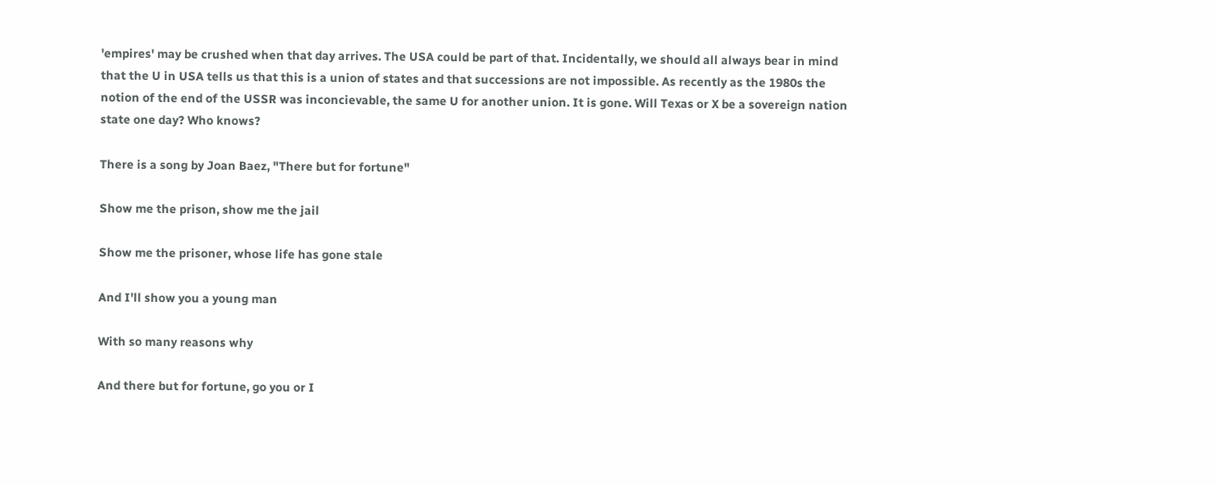'empires' may be crushed when that day arrives. The USA could be part of that. Incidentally, we should all always bear in mind that the U in USA tells us that this is a union of states and that successions are not impossible. As recently as the 1980s the notion of the end of the USSR was inconcievable, the same U for another union. It is gone. Will Texas or X be a sovereign nation state one day? Who knows?

There is a song by Joan Baez, "There but for fortune"

Show me the prison, show me the jail

Show me the prisoner, whose life has gone stale

And I'll show you a young man

With so many reasons why

And there but for fortune, go you or I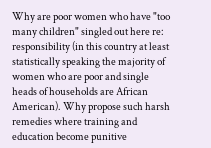Why are poor women who have "too many children" singled out here re: responsibility (in this country at least statistically speaking the majority of women who are poor and single heads of households are African American). Why propose such harsh remedies where training and education become punitive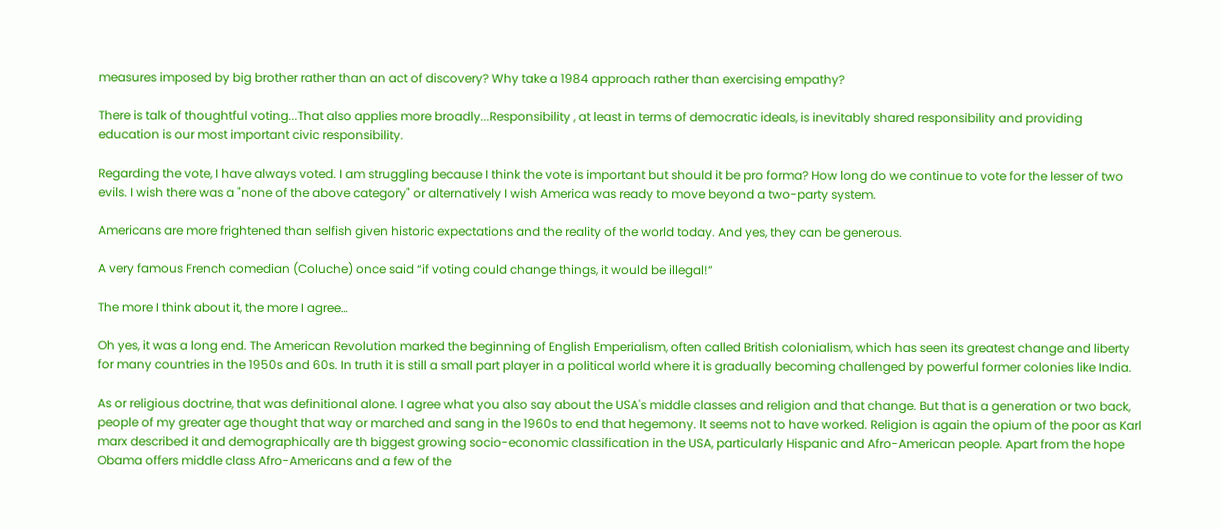measures imposed by big brother rather than an act of discovery? Why take a 1984 approach rather than exercising empathy?

There is talk of thoughtful voting...That also applies more broadly...Responsibility , at least in terms of democratic ideals, is inevitably shared responsibility and providing education is our most important civic responsibility.

Regarding the vote, I have always voted. I am struggling because I think the vote is important but should it be pro forma? How long do we continue to vote for the lesser of two evils. I wish there was a "none of the above category" or alternatively I wish America was ready to move beyond a two-party system.

Americans are more frightened than selfish given historic expectations and the reality of the world today. And yes, they can be generous.

A very famous French comedian (Coluche) once said “if voting could change things, it would be illegal!”

The more I think about it, the more I agree…

Oh yes, it was a long end. The American Revolution marked the beginning of English Emperialism, often called British colonialism, which has seen its greatest change and liberty for many countries in the 1950s and 60s. In truth it is still a small part player in a political world where it is gradually becoming challenged by powerful former colonies like India.

As or religious doctrine, that was definitional alone. I agree what you also say about the USA's middle classes and religion and that change. But that is a generation or two back, people of my greater age thought that way or marched and sang in the 1960s to end that hegemony. It seems not to have worked. Religion is again the opium of the poor as Karl marx described it and demographically are th biggest growing socio-economic classification in the USA, particularly Hispanic and Afro-American people. Apart from the hope Obama offers middle class Afro-Americans and a few of the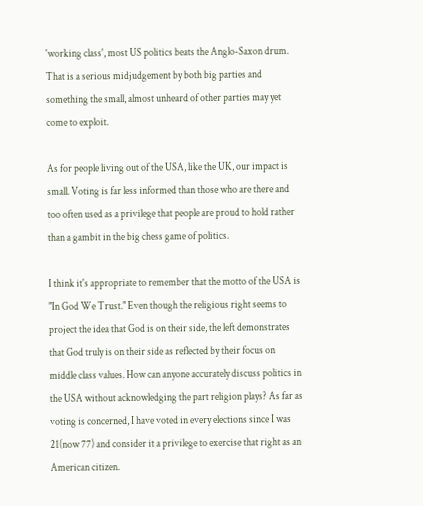'working class', most US politics beats the Anglo-Saxon drum. That is a serious midjudgement by both big parties and something the small, almost unheard of other parties may yet come to exploit.

As for people living out of the USA, like the UK, our impact is small. Voting is far less informed than those who are there and too often used as a privilege that people are proud to hold rather than a gambit in the big chess game of politics.

I think it's appropriate to remember that the motto of the USA is "In God We Trust." Even though the religious right seems to project the idea that God is on their side, the left demonstrates that God truly is on their side as reflected by their focus on middle class values. How can anyone accurately discuss politics in the USA without acknowledging the part religion plays? As far as voting is concerned, I have voted in every elections since I was 21(now 77) and consider it a privilege to exercise that right as an American citizen.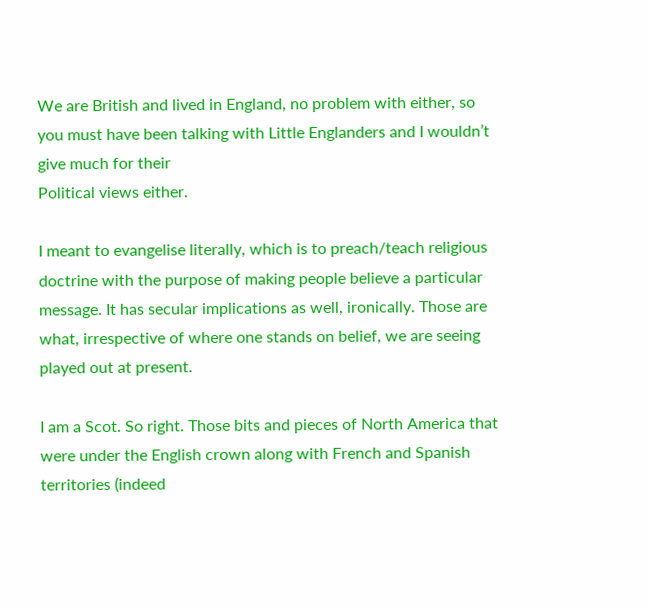We are British and lived in England, no problem with either, so you must have been talking with Little Englanders and I wouldn’t give much for their
Political views either.

I meant to evangelise literally, which is to preach/teach religious doctrine with the purpose of making people believe a particular message. It has secular implications as well, ironically. Those are what, irrespective of where one stands on belief, we are seeing played out at present.

I am a Scot. So right. Those bits and pieces of North America that were under the English crown along with French and Spanish territories (indeed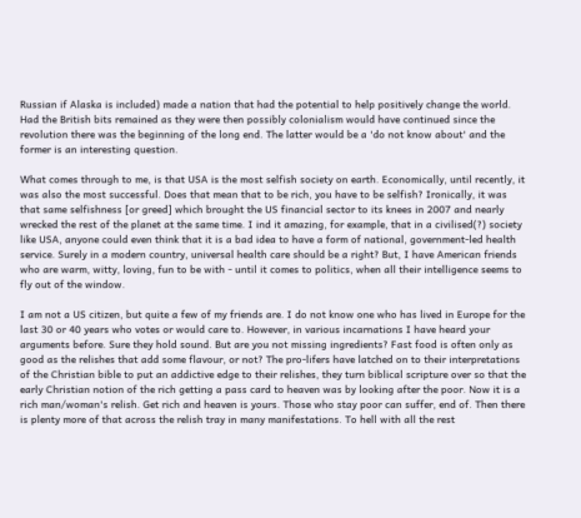Russian if Alaska is included) made a nation that had the potential to help positively change the world. Had the British bits remained as they were then possibly colonialism would have continued since the revolution there was the beginning of the long end. The latter would be a 'do not know about' and the former is an interesting question.

What comes through to me, is that USA is the most selfish society on earth. Economically, until recently, it was also the most successful. Does that mean that to be rich, you have to be selfish? Ironically, it was that same selfishness [or greed] which brought the US financial sector to its knees in 2007 and nearly wrecked the rest of the planet at the same time. I ind it amazing, for example, that in a civilised(?) society like USA, anyone could even think that it is a bad idea to have a form of national, government-led health service. Surely in a modern country, universal health care should be a right? But, I have American friends who are warm, witty, loving, fun to be with - until it comes to politics, when all their intelligence seems to fly out of the window.

I am not a US citizen, but quite a few of my friends are. I do not know one who has lived in Europe for the last 30 or 40 years who votes or would care to. However, in various incarnations I have heard your arguments before. Sure they hold sound. But are you not missing ingredients? Fast food is often only as good as the relishes that add some flavour, or not? The pro-lifers have latched on to their interpretations of the Christian bible to put an addictive edge to their relishes, they turn biblical scripture over so that the early Christian notion of the rich getting a pass card to heaven was by looking after the poor. Now it is a rich man/woman's relish. Get rich and heaven is yours. Those who stay poor can suffer, end of. Then there is plenty more of that across the relish tray in many manifestations. To hell with all the rest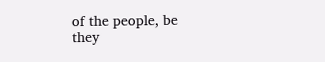of the people, be they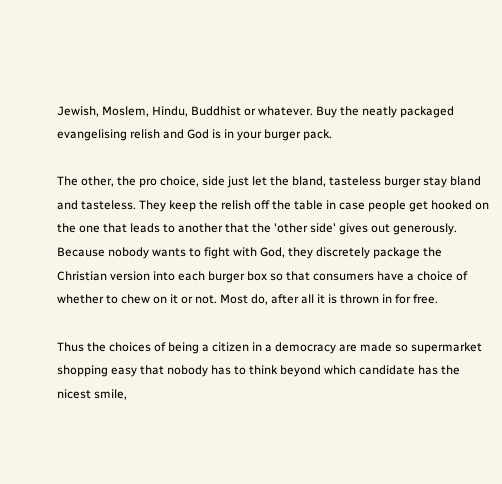Jewish, Moslem, Hindu, Buddhist or whatever. Buy the neatly packaged evangelising relish and God is in your burger pack.

The other, the pro choice, side just let the bland, tasteless burger stay bland and tasteless. They keep the relish off the table in case people get hooked on the one that leads to another that the 'other side' gives out generously. Because nobody wants to fight with God, they discretely package the Christian version into each burger box so that consumers have a choice of whether to chew on it or not. Most do, after all it is thrown in for free.

Thus the choices of being a citizen in a democracy are made so supermarket shopping easy that nobody has to think beyond which candidate has the nicest smile,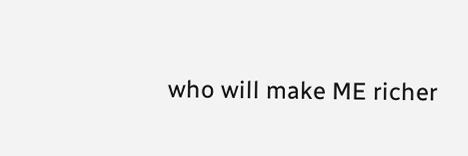who will make ME richer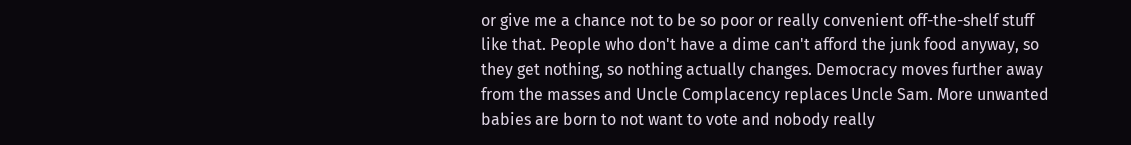or give me a chance not to be so poor or really convenient off-the-shelf stuff like that. People who don't have a dime can't afford the junk food anyway, so they get nothing, so nothing actually changes. Democracy moves further away from the masses and Uncle Complacency replaces Uncle Sam. More unwanted babies are born to not want to vote and nobody really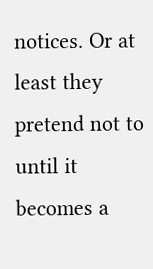notices. Or at least they pretend not to until it becomes a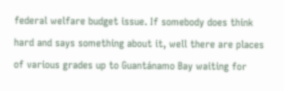federal welfare budget issue. If somebody does think hard and says something about it, well there are places of various grades up to Guantánamo Bay waiting for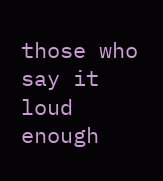those who say it loud enough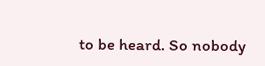to be heard. So nobody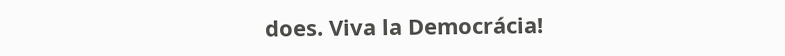does. Viva la Democrácia!